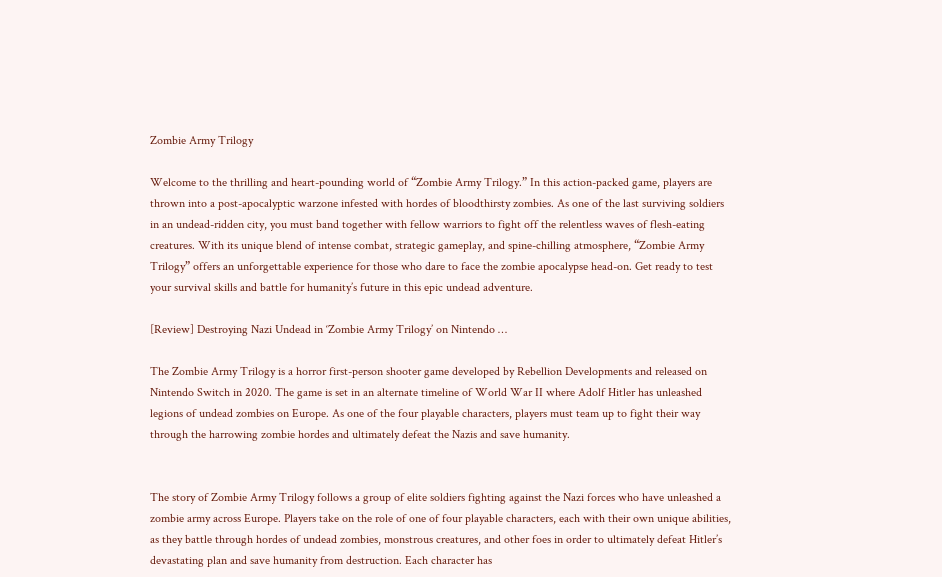Zombie Army Trilogy

Welcome to the thrilling and heart-pounding world of “Zombie Army Trilogy.” In this action-packed game, players are thrown into a post-apocalyptic warzone infested with hordes of bloodthirsty zombies. As one of the last surviving soldiers in an undead-ridden city, you must band together with fellow warriors to fight off the relentless waves of flesh-eating creatures. With its unique blend of intense combat, strategic gameplay, and spine-chilling atmosphere, “Zombie Army Trilogy” offers an unforgettable experience for those who dare to face the zombie apocalypse head-on. Get ready to test your survival skills and battle for humanity’s future in this epic undead adventure.

[Review] Destroying Nazi Undead in ‘Zombie Army Trilogy’ on Nintendo …

The Zombie Army Trilogy is a horror first-person shooter game developed by Rebellion Developments and released on Nintendo Switch in 2020. The game is set in an alternate timeline of World War II where Adolf Hitler has unleashed legions of undead zombies on Europe. As one of the four playable characters, players must team up to fight their way through the harrowing zombie hordes and ultimately defeat the Nazis and save humanity.


The story of Zombie Army Trilogy follows a group of elite soldiers fighting against the Nazi forces who have unleashed a zombie army across Europe. Players take on the role of one of four playable characters, each with their own unique abilities, as they battle through hordes of undead zombies, monstrous creatures, and other foes in order to ultimately defeat Hitler’s devastating plan and save humanity from destruction. Each character has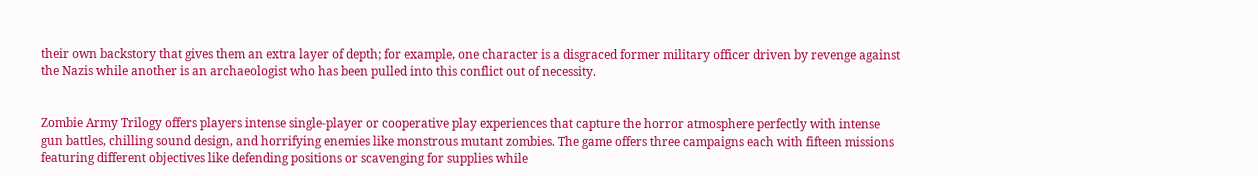their own backstory that gives them an extra layer of depth; for example, one character is a disgraced former military officer driven by revenge against the Nazis while another is an archaeologist who has been pulled into this conflict out of necessity.


Zombie Army Trilogy offers players intense single-player or cooperative play experiences that capture the horror atmosphere perfectly with intense gun battles, chilling sound design, and horrifying enemies like monstrous mutant zombies. The game offers three campaigns each with fifteen missions featuring different objectives like defending positions or scavenging for supplies while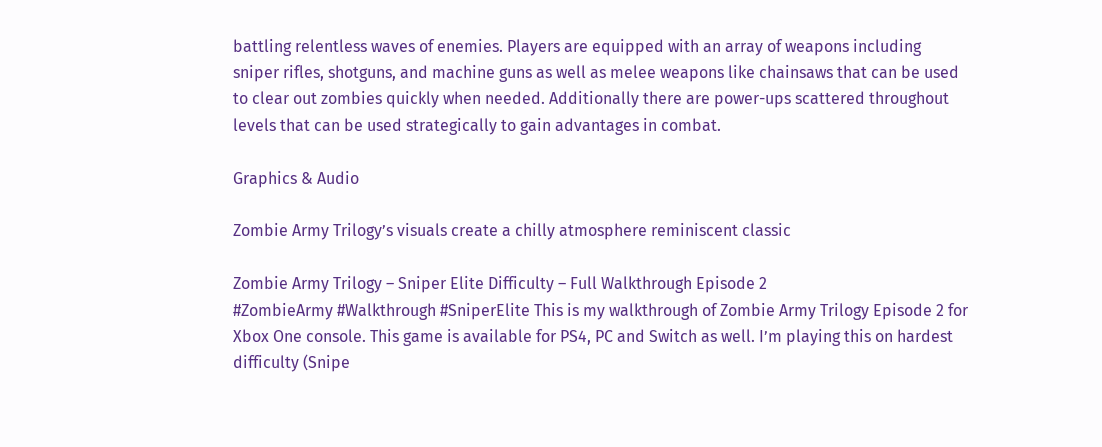battling relentless waves of enemies. Players are equipped with an array of weapons including sniper rifles, shotguns, and machine guns as well as melee weapons like chainsaws that can be used to clear out zombies quickly when needed. Additionally there are power-ups scattered throughout levels that can be used strategically to gain advantages in combat.

Graphics & Audio

Zombie Army Trilogy’s visuals create a chilly atmosphere reminiscent classic

Zombie Army Trilogy – Sniper Elite Difficulty – Full Walkthrough Episode 2
#ZombieArmy #Walkthrough #SniperElite This is my walkthrough of Zombie Army Trilogy Episode 2 for Xbox One console. This game is available for PS4, PC and Switch as well. I’m playing this on hardest difficulty (Snipe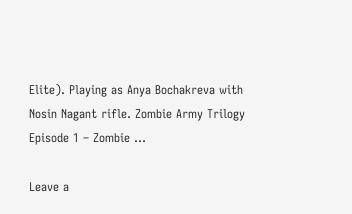Elite). Playing as Anya Bochakreva with Nosin Nagant rifle. Zombie Army Trilogy Episode 1 – Zombie …

Leave a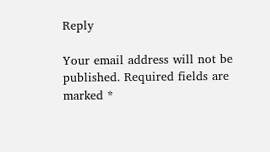Reply

Your email address will not be published. Required fields are marked *